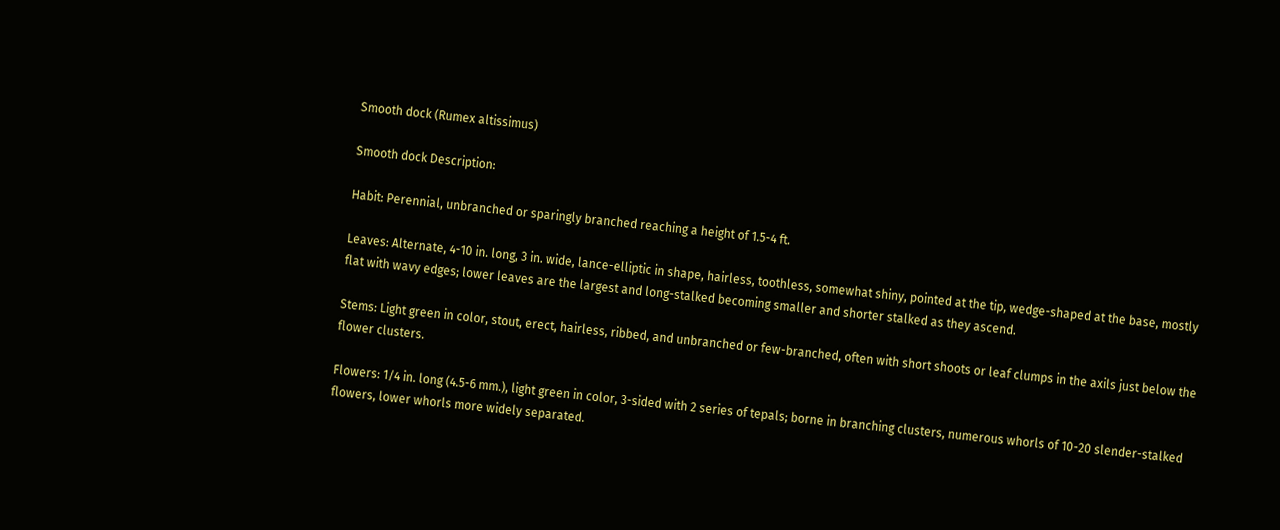Smooth dock (Rumex altissimus)

Smooth dock Description:

Habit: Perennial, unbranched or sparingly branched reaching a height of 1.5-4 ft.

Leaves: Alternate, 4-10 in. long, 3 in. wide, lance-elliptic in shape, hairless, toothless, somewhat shiny, pointed at the tip, wedge-shaped at the base, mostly flat with wavy edges; lower leaves are the largest and long-stalked becoming smaller and shorter stalked as they ascend.

Stems: Light green in color, stout, erect, hairless, ribbed, and unbranched or few-branched, often with short shoots or leaf clumps in the axils just below the flower clusters.

Flowers: 1/4 in. long (4.5-6 mm.), light green in color, 3-sided with 2 series of tepals; borne in branching clusters, numerous whorls of 10-20 slender-stalked flowers, lower whorls more widely separated.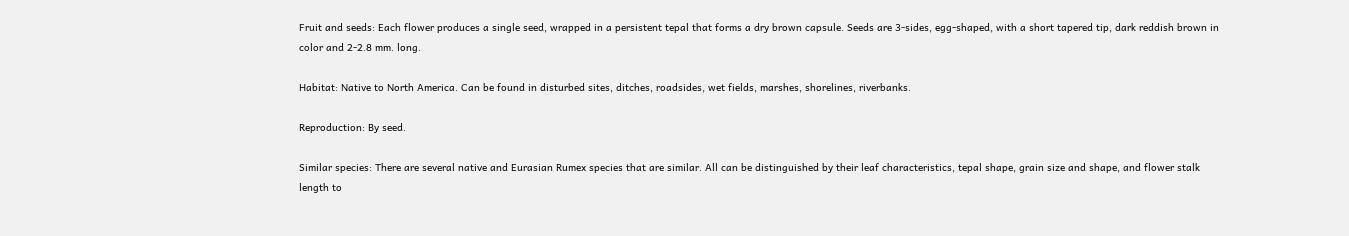Fruit and seeds: Each flower produces a single seed, wrapped in a persistent tepal that forms a dry brown capsule. Seeds are 3-sides, egg-shaped, with a short tapered tip, dark reddish brown in color and 2-2.8 mm. long.

Habitat: Native to North America. Can be found in disturbed sites, ditches, roadsides, wet fields, marshes, shorelines, riverbanks.

Reproduction: By seed.

Similar species: There are several native and Eurasian Rumex species that are similar. All can be distinguished by their leaf characteristics, tepal shape, grain size and shape, and flower stalk length to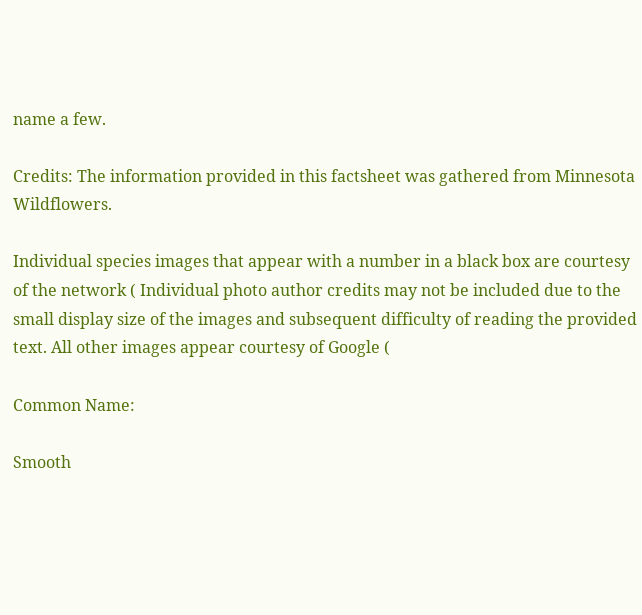name a few.

Credits: The information provided in this factsheet was gathered from Minnesota Wildflowers.

Individual species images that appear with a number in a black box are courtesy of the network ( Individual photo author credits may not be included due to the small display size of the images and subsequent difficulty of reading the provided text. All other images appear courtesy of Google (

Common Name:

Smooth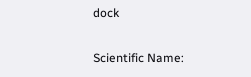dock

Scientific Name: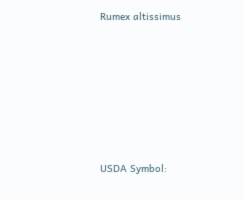Rumex altissimus







USDA Symbol: